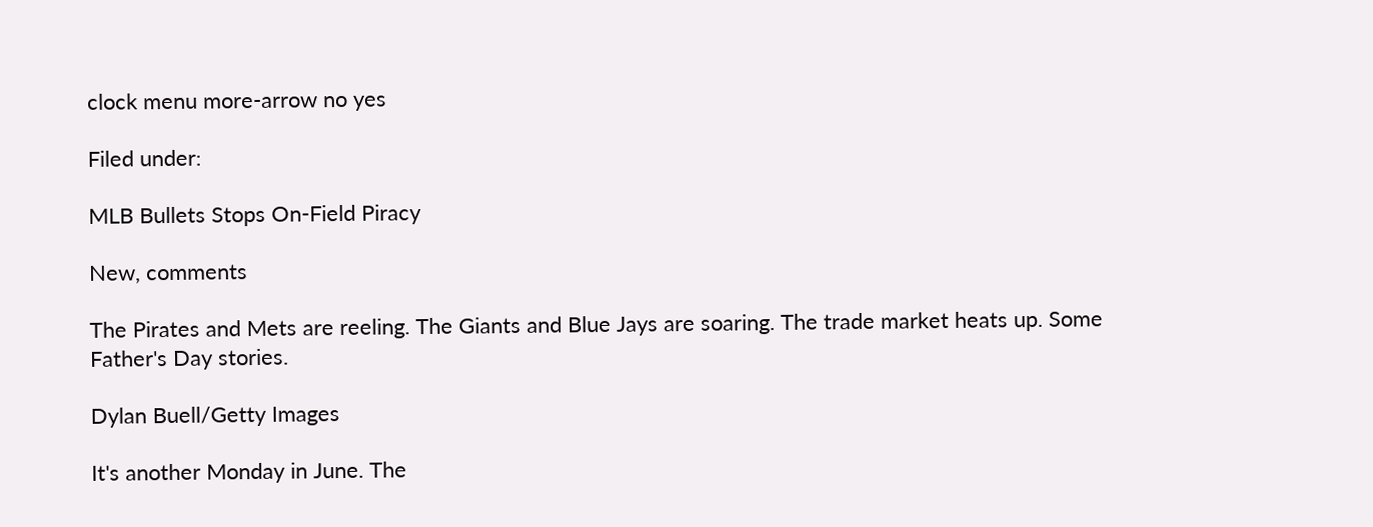clock menu more-arrow no yes

Filed under:

MLB Bullets Stops On-Field Piracy

New, comments

The Pirates and Mets are reeling. The Giants and Blue Jays are soaring. The trade market heats up. Some Father's Day stories.

Dylan Buell/Getty Images

It's another Monday in June. The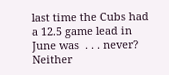last time the Cubs had a 12.5 game lead in June was  . . . never? Neither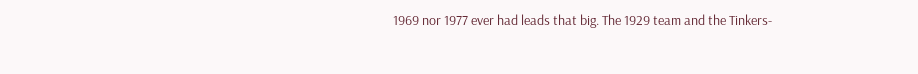1969 nor 1977 ever had leads that big. The 1929 team and the Tinkers-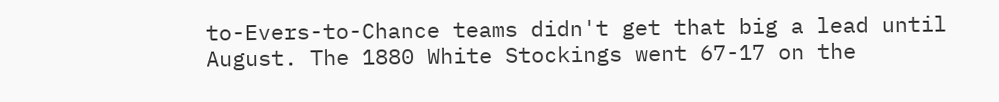to-Evers-to-Chance teams didn't get that big a lead until August. The 1880 White Stockings went 67-17 on the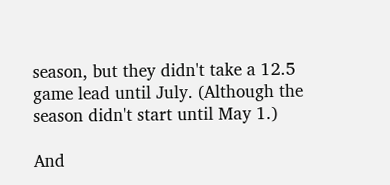season, but they didn't take a 12.5 game lead until July. (Although the season didn't start until May 1.)

And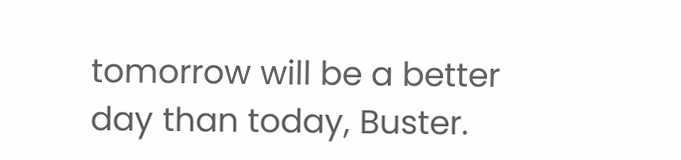tomorrow will be a better day than today, Buster.